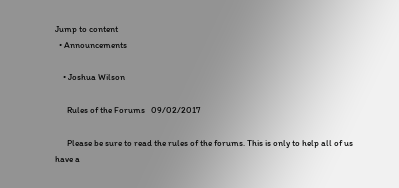Jump to content
  • Announcements

    • Joshua Wilson

      Rules of the Forums   09/02/2017

      Please be sure to read the rules of the forums. This is only to help all of us have a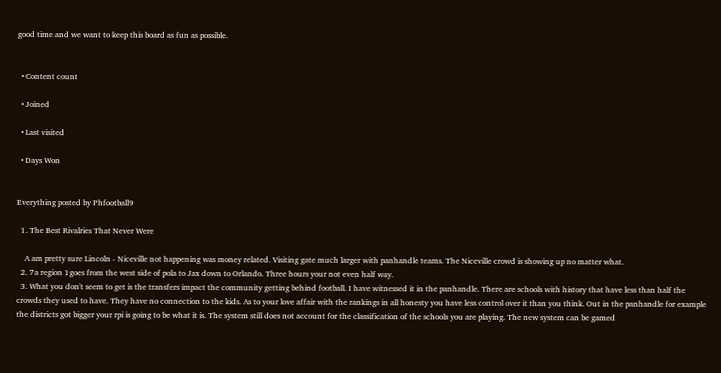good time and we want to keep this board as fun as possible.


  • Content count

  • Joined

  • Last visited

  • Days Won


Everything posted by Phfootball9

  1. The Best Rivalries That Never Were

    A am pretty sure Lincoln - Niceville not happening was money related. Visiting gate much larger with panhandle teams. The Niceville crowd is showing up no matter what.
  2. 7a region 1goes from the west side of pola to Jax down to Orlando. Three hours your not even half way.
  3. What you don't seem to get is the transfers impact the community getting behind football. I have witnessed it in the panhandle. There are schools with history that have less than half the crowds they used to have. They have no connection to the kids. As to your love affair with the rankings in all honesty you have less control over it than you think. Out in the panhandle for example the districts got bigger your rpi is going to be what it is. The system still does not account for the classification of the schools you are playing. The new system can be gamed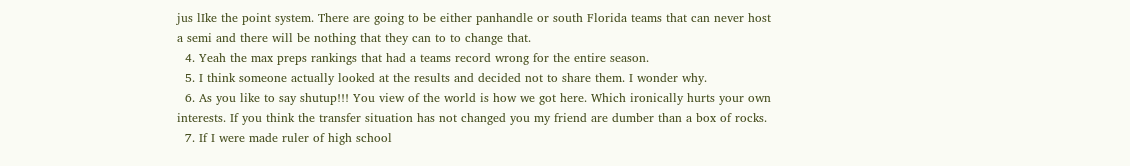jus lIke the point system. There are going to be either panhandle or south Florida teams that can never host a semi and there will be nothing that they can to to change that.
  4. Yeah the max preps rankings that had a teams record wrong for the entire season.
  5. I think someone actually looked at the results and decided not to share them. I wonder why.
  6. As you like to say shutup!!! You view of the world is how we got here. Which ironically hurts your own interests. If you think the transfer situation has not changed you my friend are dumber than a box of rocks.
  7. If I were made ruler of high school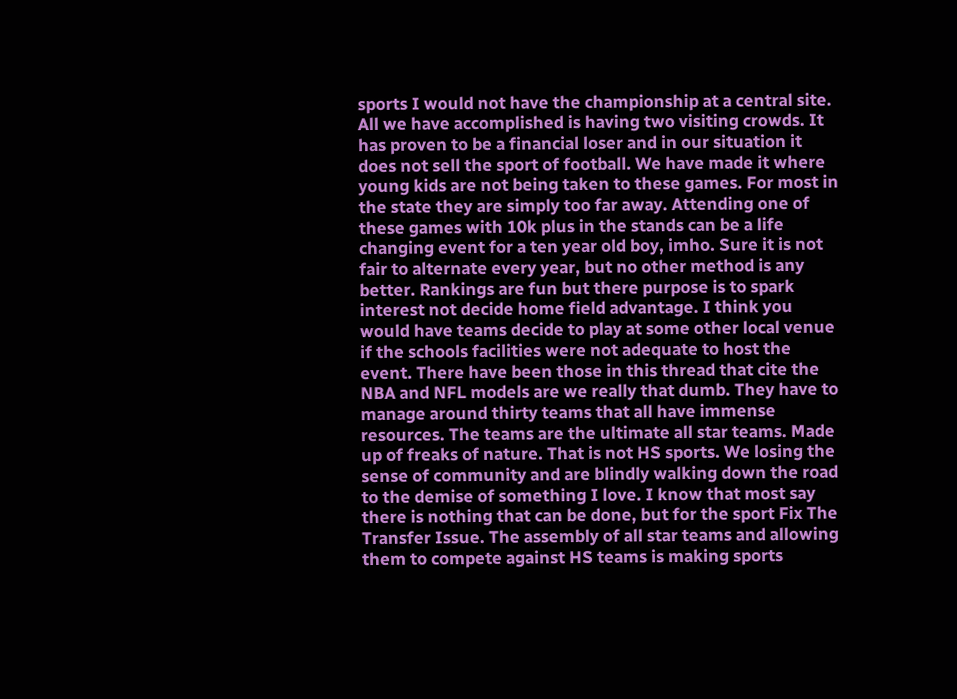sports I would not have the championship at a central site. All we have accomplished is having two visiting crowds. It has proven to be a financial loser and in our situation it does not sell the sport of football. We have made it where young kids are not being taken to these games. For most in the state they are simply too far away. Attending one of these games with 10k plus in the stands can be a life changing event for a ten year old boy, imho. Sure it is not fair to alternate every year, but no other method is any better. Rankings are fun but there purpose is to spark interest not decide home field advantage. I think you would have teams decide to play at some other local venue if the schools facilities were not adequate to host the event. There have been those in this thread that cite the NBA and NFL models are we really that dumb. They have to manage around thirty teams that all have immense resources. The teams are the ultimate all star teams. Made up of freaks of nature. That is not HS sports. We losing the sense of community and are blindly walking down the road to the demise of something I love. I know that most say there is nothing that can be done, but for the sport Fix The Transfer Issue. The assembly of all star teams and allowing them to compete against HS teams is making sports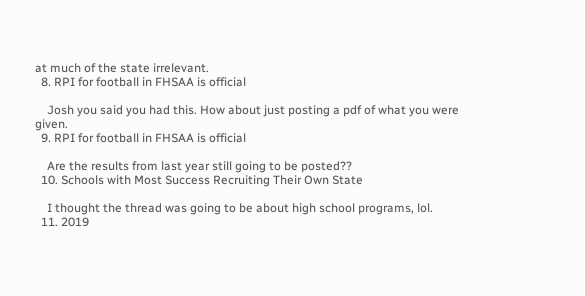at much of the state irrelevant.
  8. RPI for football in FHSAA is official

    Josh you said you had this. How about just posting a pdf of what you were given.
  9. RPI for football in FHSAA is official

    Are the results from last year still going to be posted??
  10. Schools with Most Success Recruiting Their Own State

    I thought the thread was going to be about high school programs, lol.
  11. 2019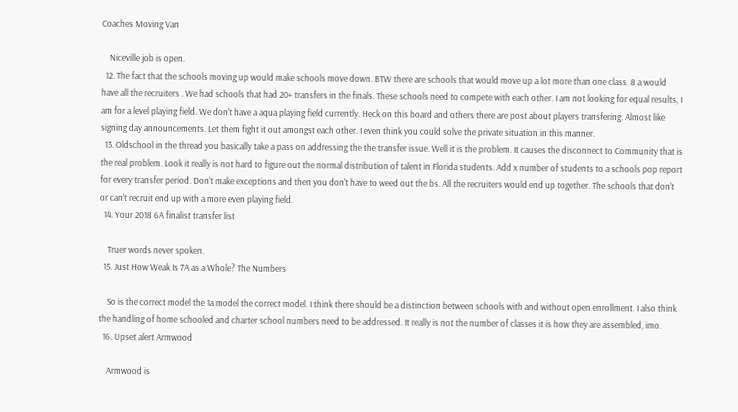Coaches Moving Van

    Niceville job is open.
  12. The fact that the schools moving up would make schools move down. BTW there are schools that would move up a lot more than one class. 8 a would have all the recruiters . We had schools that had 20+ transfers in the finals. These schools need to compete with each other. I am not looking for equal results, I am for a level playing field. We don't have a aqua playing field currently. Heck on this board and others there are post about players transfering. Almost like signing day announcements. Let them fight it out amongst each other. I even think you could solve the private situation in this manner.
  13. Oldschool in the thread you basically take a pass on addressing the the transfer issue. Well it is the problem. It causes the disconnect to Community that is the real problem. Look it really is not hard to figure out the normal distribution of talent in Florida students. Add x number of students to a schools pop report for every transfer period. Don't make exceptions and then you don't have to weed out the bs. All the recruiters would end up together. The schools that don't or can't recruit end up with a more even playing field.
  14. Your 2018 6A finalist transfer list

    Truer words never spoken.
  15. Just How Weak Is 7A as a Whole? The Numbers

    So is the correct model the 1a model the correct model. I think there should be a distinction between schools with and without open enrollment. I also think the handling of home schooled and charter school numbers need to be addressed. It really is not the number of classes it is how they are assembled, imo.
  16. Upset alert Armwood

    Armwood is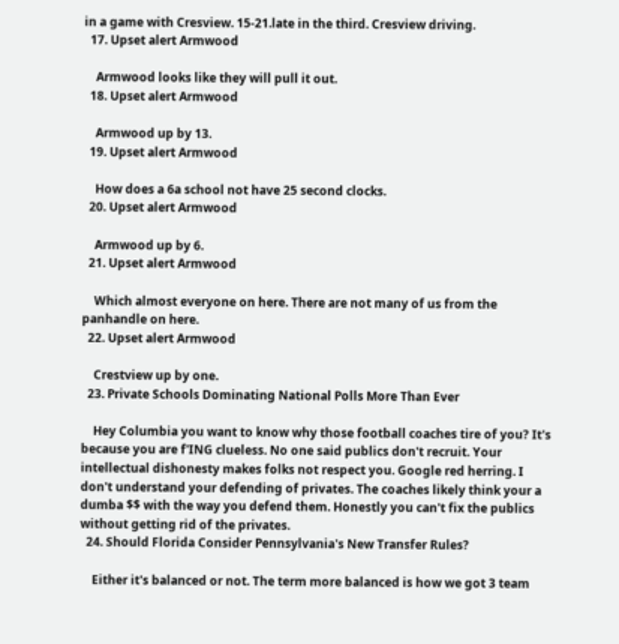in a game with Cresview. 15-21.late in the third. Cresview driving.
  17. Upset alert Armwood

    Armwood looks like they will pull it out.
  18. Upset alert Armwood

    Armwood up by 13.
  19. Upset alert Armwood

    How does a 6a school not have 25 second clocks.
  20. Upset alert Armwood

    Armwood up by 6.
  21. Upset alert Armwood

    Which almost everyone on here. There are not many of us from the panhandle on here.
  22. Upset alert Armwood

    Crestview up by one.
  23. Private Schools Dominating National Polls More Than Ever

    Hey Columbia you want to know why those football coaches tire of you? It's because you are f'ING clueless. No one said publics don't recruit. Your intellectual dishonesty makes folks not respect you. Google red herring. I don't understand your defending of privates. The coaches likely think your a dumba $$ with the way you defend them. Honestly you can't fix the publics without getting rid of the privates.
  24. Should Florida Consider Pennsylvania's New Transfer Rules?

    Either it's balanced or not. The term more balanced is how we got 3 team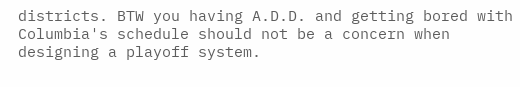districts. BTW you having A.D.D. and getting bored with Columbia's schedule should not be a concern when designing a playoff system.